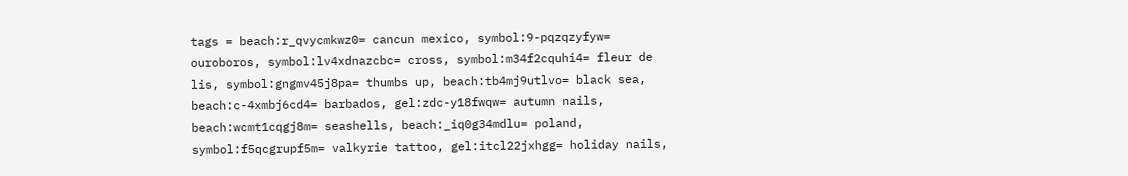tags = beach:r_qvycmkwz0= cancun mexico, symbol:9-pqzqzyfyw= ouroboros, symbol:lv4xdnazcbc= cross, symbol:m34f2cquhi4= fleur de lis, symbol:gngmv45j8pa= thumbs up, beach:tb4mj9utlvo= black sea, beach:c-4xmbj6cd4= barbados, gel:zdc-y18fwqw= autumn nails, beach:wcmt1cqgj8m= seashells, beach:_iq0g34mdlu= poland, symbol:f5qcgrupf5m= valkyrie tattoo, gel:itcl22jxhgg= holiday nails,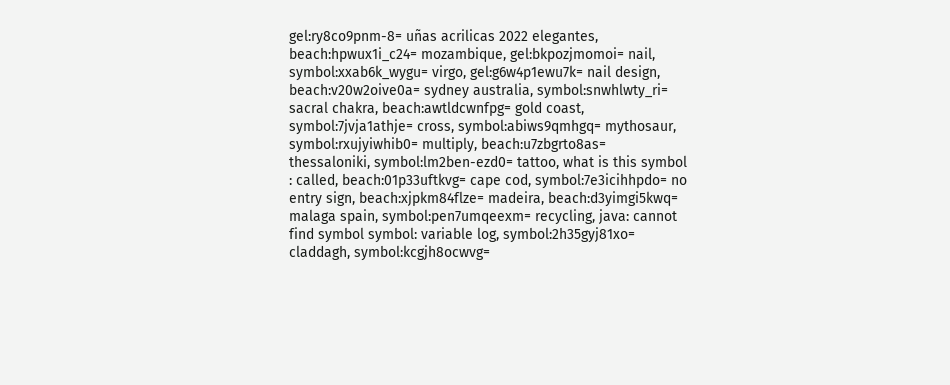gel:ry8co9pnm-8= uñas acrilicas 2022 elegantes, beach:hpwux1i_c24= mozambique, gel:bkpozjmomoi= nail, symbol:xxab6k_wygu= virgo, gel:g6w4p1ewu7k= nail design, beach:v20w2oive0a= sydney australia, symbol:snwhlwty_ri= sacral chakra, beach:awtldcwnfpg= gold coast, symbol:7jvja1athje= cross, symbol:abiws9qmhgq= mythosaur, symbol:rxujyiwhib0= multiply, beach:u7zbgrto8as= thessaloniki, symbol:lm2ben-ezd0= tattoo, what is this symbol : called, beach:01p33uftkvg= cape cod, symbol:7e3icihhpdo= no entry sign, beach:xjpkm84flze= madeira, beach:d3yimgi5kwq= malaga spain, symbol:pen7umqeexm= recycling, java: cannot find symbol symbol: variable log, symbol:2h35gyj81xo= claddagh, symbol:kcgjh8ocwvg=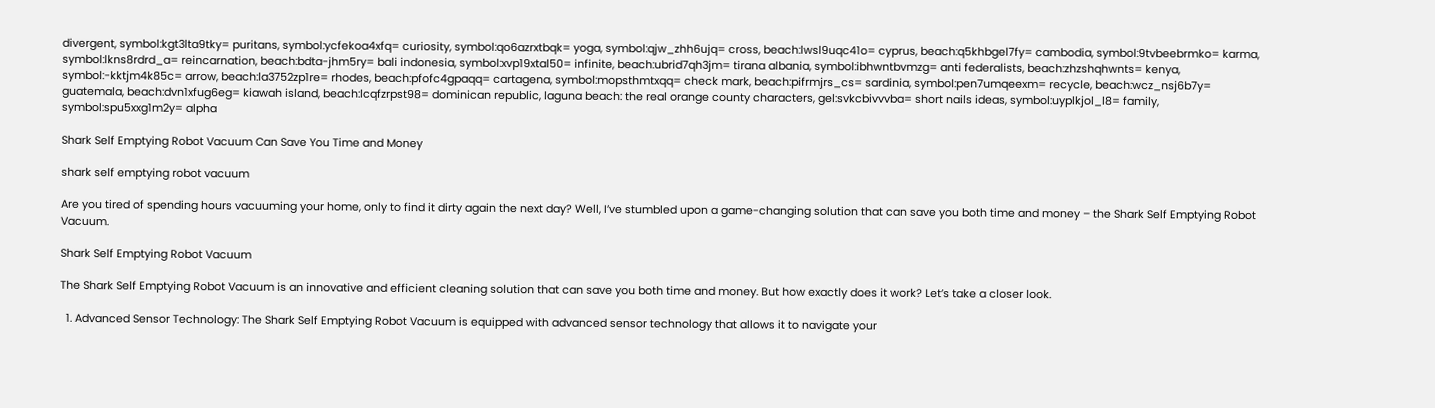divergent, symbol:kgt3lta9tky= puritans, symbol:ycfekoa4xfq= curiosity, symbol:qo6azrxtbqk= yoga, symbol:qjw_zhh6ujq= cross, beach:lwsl9uqc41o= cyprus, beach:q5khbgel7fy= cambodia, symbol:9tvbeebrmko= karma, symbol:lkns8rdrd_a= reincarnation, beach:bdta-jhm5ry= bali indonesia, symbol:xvp19xtal50= infinite, beach:ubrid7qh3jm= tirana albania, symbol:ibhwntbvmzg= anti federalists, beach:zhzshqhwnts= kenya, symbol:-kktjm4k85c= arrow, beach:la3752zp1re= rhodes, beach:pfofc4gpaqq= cartagena, symbol:mopsthmtxqq= check mark, beach:pifrmjrs_cs= sardinia, symbol:pen7umqeexm= recycle, beach:wcz_nsj6b7y= guatemala, beach:dvn1xfug6eg= kiawah island, beach:lcqfzrpst98= dominican republic, laguna beach: the real orange county characters, gel:svkcbivvvba= short nails ideas, symbol:uyplkjol_l8= family, symbol:spu5xxg1m2y= alpha

Shark Self Emptying Robot Vacuum Can Save You Time and Money

shark self emptying robot vacuum

Are you tired of spending hours vacuuming your home, only to find it dirty again the next day? Well, I’ve stumbled upon a game-changing solution that can save you both time and money – the Shark Self Emptying Robot Vacuum.

Shark Self Emptying Robot Vacuum

The Shark Self Emptying Robot Vacuum is an innovative and efficient cleaning solution that can save you both time and money. But how exactly does it work? Let’s take a closer look.

  1. Advanced Sensor Technology: The Shark Self Emptying Robot Vacuum is equipped with advanced sensor technology that allows it to navigate your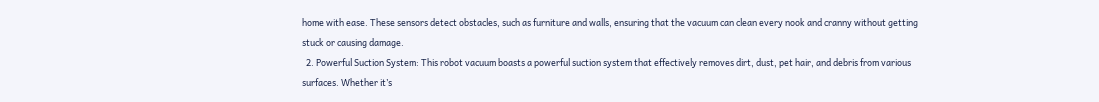home with ease. These sensors detect obstacles, such as furniture and walls, ensuring that the vacuum can clean every nook and cranny without getting stuck or causing damage.
  2. Powerful Suction System: This robot vacuum boasts a powerful suction system that effectively removes dirt, dust, pet hair, and debris from various surfaces. Whether it’s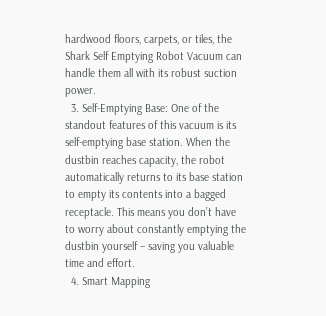hardwood floors, carpets, or tiles, the Shark Self Emptying Robot Vacuum can handle them all with its robust suction power.
  3. Self-Emptying Base: One of the standout features of this vacuum is its self-emptying base station. When the dustbin reaches capacity, the robot automatically returns to its base station to empty its contents into a bagged receptacle. This means you don’t have to worry about constantly emptying the dustbin yourself – saving you valuable time and effort.
  4. Smart Mapping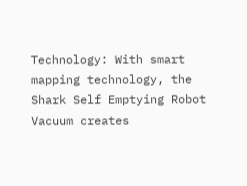Technology: With smart mapping technology, the Shark Self Emptying Robot Vacuum creates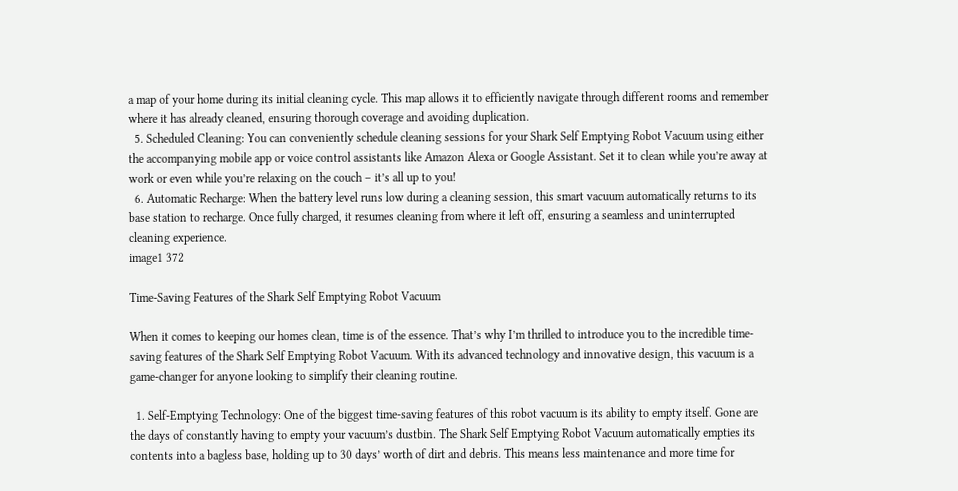a map of your home during its initial cleaning cycle. This map allows it to efficiently navigate through different rooms and remember where it has already cleaned, ensuring thorough coverage and avoiding duplication.
  5. Scheduled Cleaning: You can conveniently schedule cleaning sessions for your Shark Self Emptying Robot Vacuum using either the accompanying mobile app or voice control assistants like Amazon Alexa or Google Assistant. Set it to clean while you’re away at work or even while you’re relaxing on the couch – it’s all up to you!
  6. Automatic Recharge: When the battery level runs low during a cleaning session, this smart vacuum automatically returns to its base station to recharge. Once fully charged, it resumes cleaning from where it left off, ensuring a seamless and uninterrupted cleaning experience.
image1 372

Time-Saving Features of the Shark Self Emptying Robot Vacuum

When it comes to keeping our homes clean, time is of the essence. That’s why I’m thrilled to introduce you to the incredible time-saving features of the Shark Self Emptying Robot Vacuum. With its advanced technology and innovative design, this vacuum is a game-changer for anyone looking to simplify their cleaning routine.

  1. Self-Emptying Technology: One of the biggest time-saving features of this robot vacuum is its ability to empty itself. Gone are the days of constantly having to empty your vacuum’s dustbin. The Shark Self Emptying Robot Vacuum automatically empties its contents into a bagless base, holding up to 30 days’ worth of dirt and debris. This means less maintenance and more time for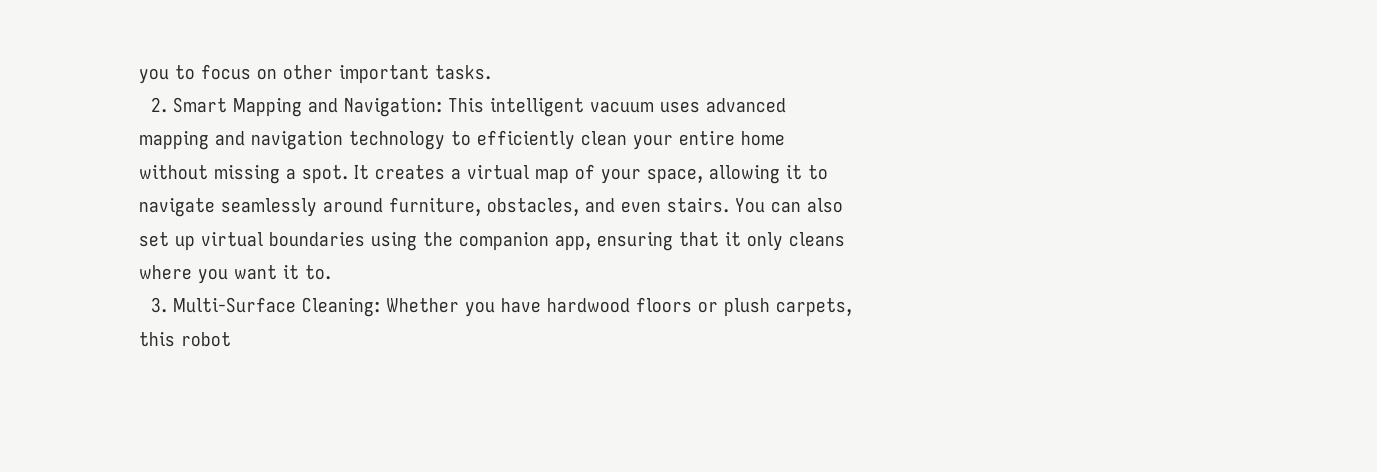you to focus on other important tasks.
  2. Smart Mapping and Navigation: This intelligent vacuum uses advanced mapping and navigation technology to efficiently clean your entire home without missing a spot. It creates a virtual map of your space, allowing it to navigate seamlessly around furniture, obstacles, and even stairs. You can also set up virtual boundaries using the companion app, ensuring that it only cleans where you want it to.
  3. Multi-Surface Cleaning: Whether you have hardwood floors or plush carpets, this robot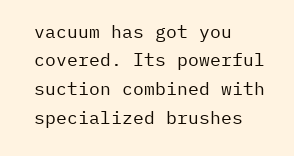vacuum has got you covered. Its powerful suction combined with specialized brushes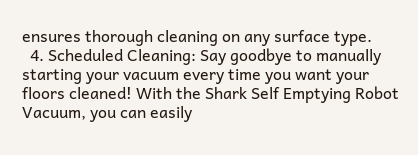ensures thorough cleaning on any surface type.
  4. Scheduled Cleaning: Say goodbye to manually starting your vacuum every time you want your floors cleaned! With the Shark Self Emptying Robot Vacuum, you can easily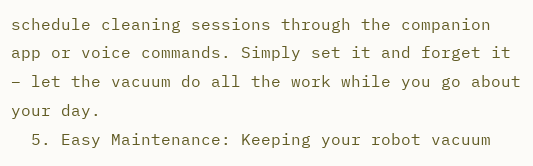schedule cleaning sessions through the companion app or voice commands. Simply set it and forget it – let the vacuum do all the work while you go about your day.
  5. Easy Maintenance: Keeping your robot vacuum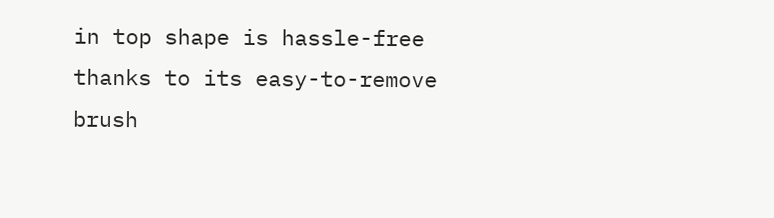in top shape is hassle-free thanks to its easy-to-remove brush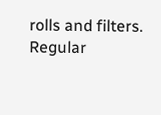rolls and filters. Regular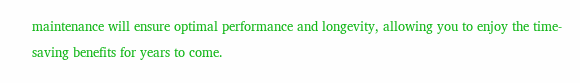maintenance will ensure optimal performance and longevity, allowing you to enjoy the time-saving benefits for years to come.